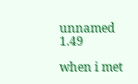unnamed 1.49

when i met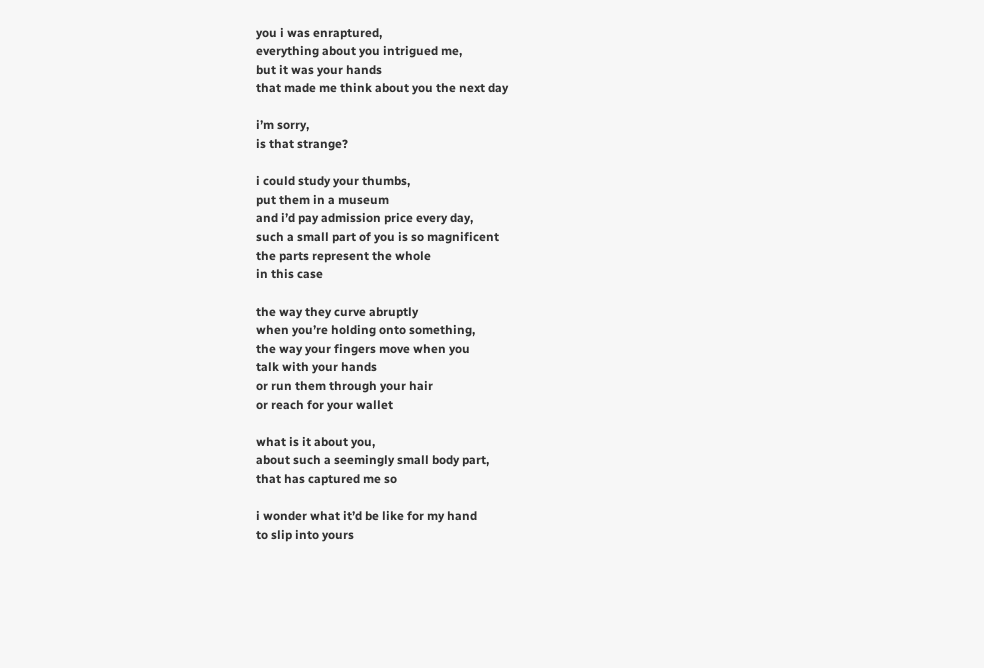you i was enraptured,
everything about you intrigued me,
but it was your hands
that made me think about you the next day

i’m sorry,
is that strange?

i could study your thumbs,
put them in a museum
and i’d pay admission price every day,
such a small part of you is so magnificent
the parts represent the whole
in this case

the way they curve abruptly
when you’re holding onto something,
the way your fingers move when you
talk with your hands
or run them through your hair
or reach for your wallet

what is it about you,
about such a seemingly small body part,
that has captured me so

i wonder what it’d be like for my hand
to slip into yours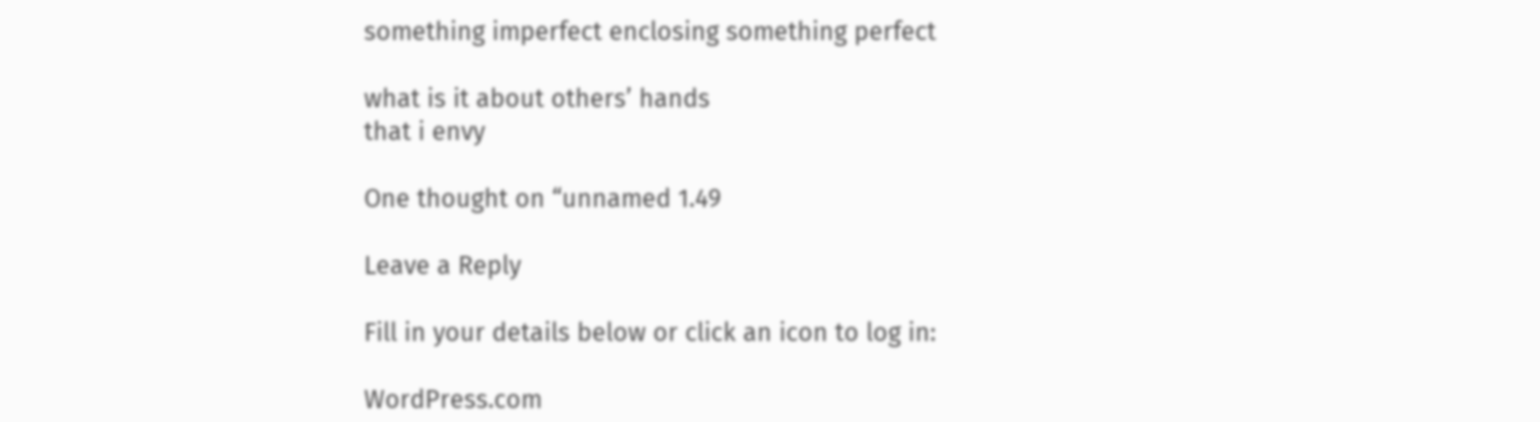something imperfect enclosing something perfect

what is it about others’ hands
that i envy

One thought on “unnamed 1.49

Leave a Reply

Fill in your details below or click an icon to log in:

WordPress.com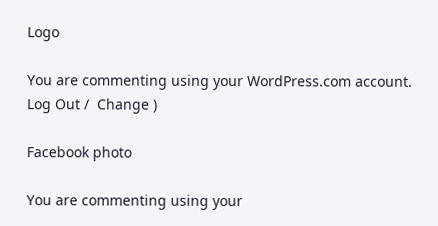Logo

You are commenting using your WordPress.com account. Log Out /  Change )

Facebook photo

You are commenting using your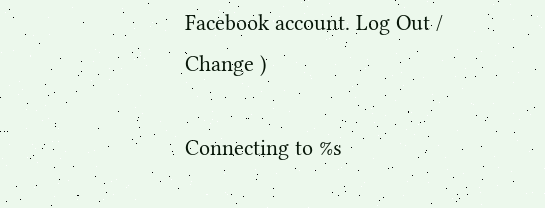Facebook account. Log Out /  Change )

Connecting to %s